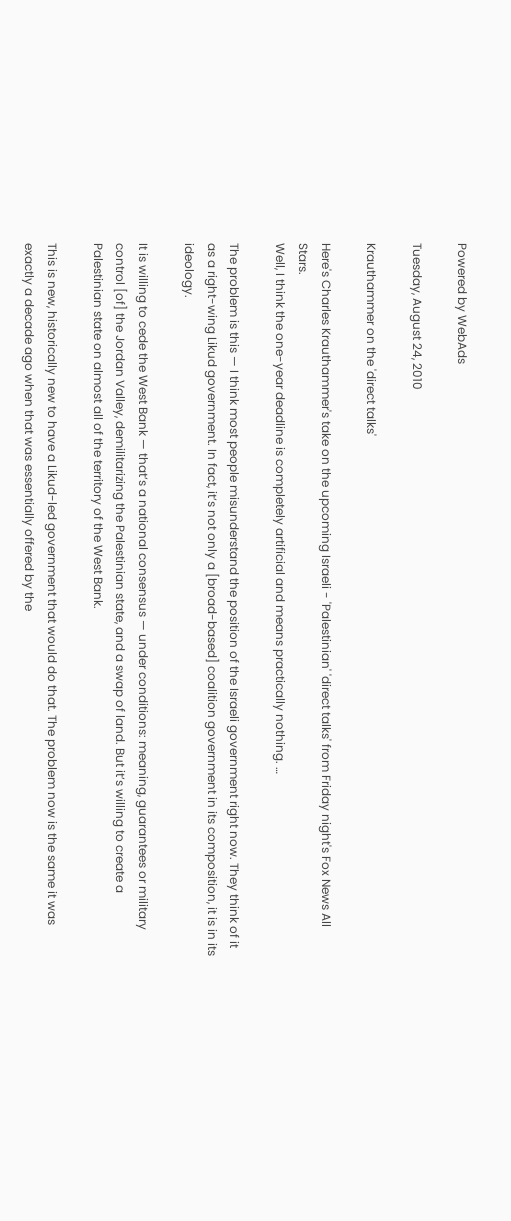Powered by WebAds

Tuesday, August 24, 2010

Krauthammer on the 'direct talks'

Here's Charles Krauthammer's take on the upcoming Israeli - 'Palestinian' 'direct talks' from Friday night's Fox News All Stars.
Well, I think the one-year deadline is completely artificial and means practically nothing. …

The problem is this — I think most people misunderstand the position of the Israeli government right now. They think of it as a right-wing Likud government. In fact, it’s not only a [broad-based] coalition government in its composition, it is in its ideology.

It is willing to cede the West Bank — that’s a national consensus — under conditions: meaning, guarantees or military control [of] the Jordan Valley, demilitarizing the Palestinian state, and a swap of land. But it’s willing to create a Palestinian state on almost all of the territory of the West Bank.

This is new, historically new to have a Likud-led government that would do that. The problem now is the same it was exactly a decade ago when that was essentially offered by the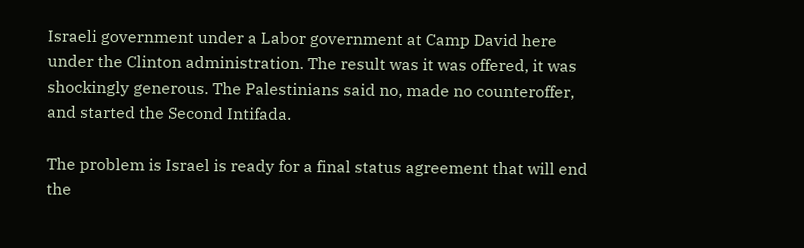Israeli government under a Labor government at Camp David here under the Clinton administration. The result was it was offered, it was shockingly generous. The Palestinians said no, made no counteroffer, and started the Second Intifada.

The problem is Israel is ready for a final status agreement that will end the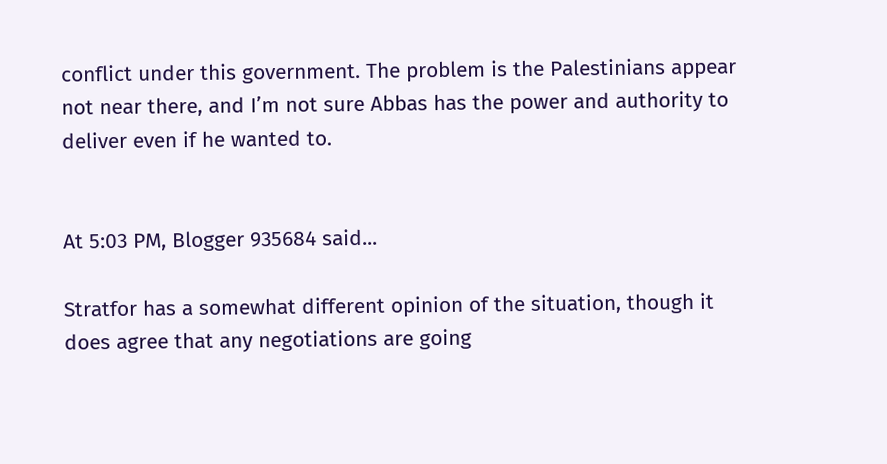conflict under this government. The problem is the Palestinians appear not near there, and I’m not sure Abbas has the power and authority to deliver even if he wanted to.


At 5:03 PM, Blogger 935684 said...

Stratfor has a somewhat different opinion of the situation, though it does agree that any negotiations are going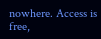nowhere. Access is free,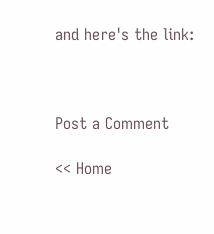and here's the link:



Post a Comment

<< Home